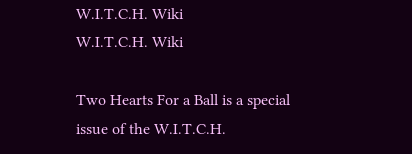W.I.T.C.H. Wiki
W.I.T.C.H. Wiki

Two Hearts For a Ball is a special issue of the W.I.T.C.H.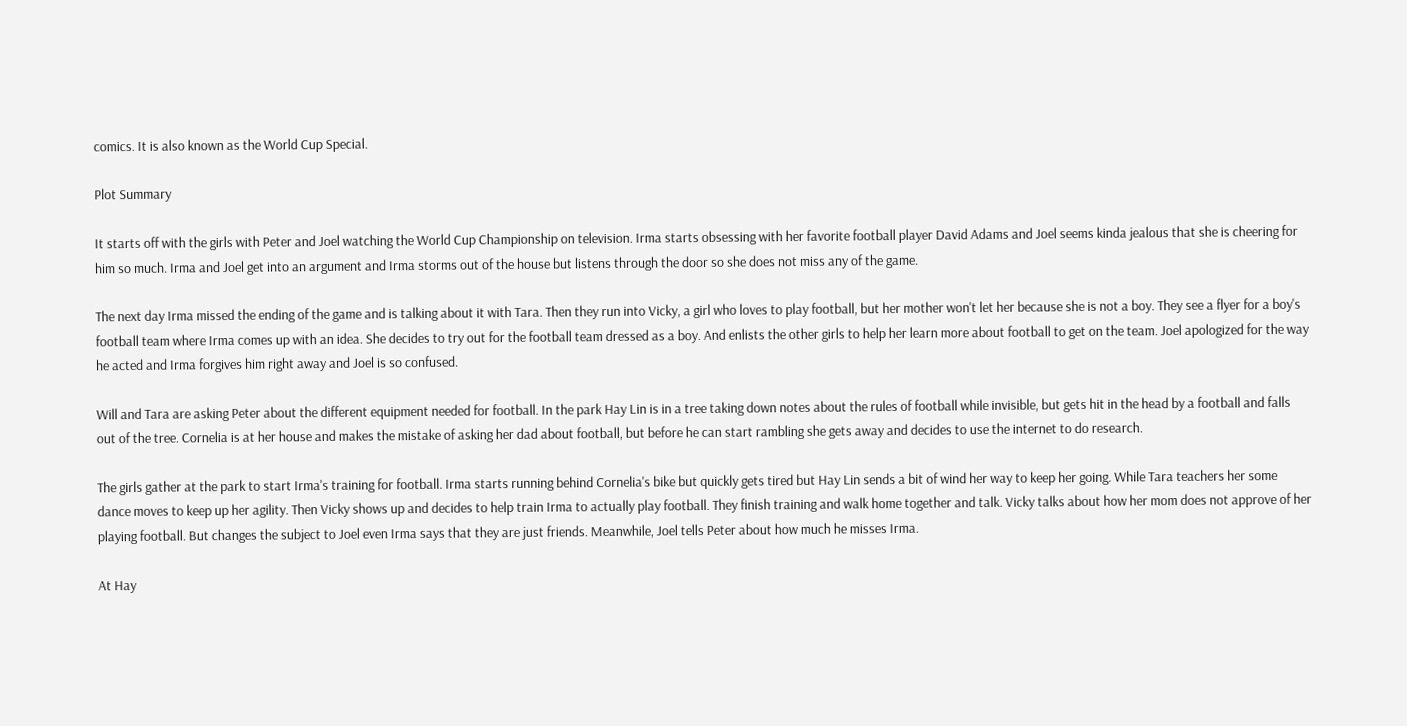comics. It is also known as the World Cup Special.

Plot Summary

It starts off with the girls with Peter and Joel watching the World Cup Championship on television. Irma starts obsessing with her favorite football player David Adams and Joel seems kinda jealous that she is cheering for him so much. Irma and Joel get into an argument and Irma storms out of the house but listens through the door so she does not miss any of the game.

The next day Irma missed the ending of the game and is talking about it with Tara. Then they run into Vicky, a girl who loves to play football, but her mother won't let her because she is not a boy. They see a flyer for a boy's football team where Irma comes up with an idea. She decides to try out for the football team dressed as a boy. And enlists the other girls to help her learn more about football to get on the team. Joel apologized for the way he acted and Irma forgives him right away and Joel is so confused.

Will and Tara are asking Peter about the different equipment needed for football. In the park Hay Lin is in a tree taking down notes about the rules of football while invisible, but gets hit in the head by a football and falls out of the tree. Cornelia is at her house and makes the mistake of asking her dad about football, but before he can start rambling she gets away and decides to use the internet to do research.

The girls gather at the park to start Irma's training for football. Irma starts running behind Cornelia's bike but quickly gets tired but Hay Lin sends a bit of wind her way to keep her going. While Tara teachers her some dance moves to keep up her agility. Then Vicky shows up and decides to help train Irma to actually play football. They finish training and walk home together and talk. Vicky talks about how her mom does not approve of her playing football. But changes the subject to Joel even Irma says that they are just friends. Meanwhile, Joel tells Peter about how much he misses Irma.

At Hay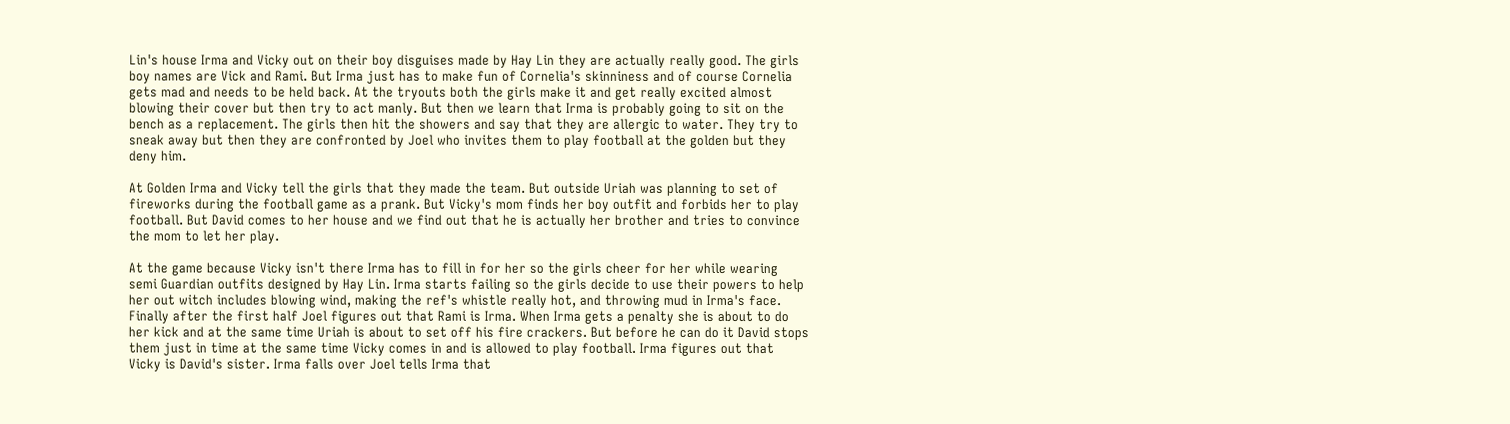Lin's house Irma and Vicky out on their boy disguises made by Hay Lin they are actually really good. The girls boy names are Vick and Rami. But Irma just has to make fun of Cornelia's skinniness and of course Cornelia gets mad and needs to be held back. At the tryouts both the girls make it and get really excited almost blowing their cover but then try to act manly. But then we learn that Irma is probably going to sit on the bench as a replacement. The girls then hit the showers and say that they are allergic to water. They try to sneak away but then they are confronted by Joel who invites them to play football at the golden but they deny him.

At Golden Irma and Vicky tell the girls that they made the team. But outside Uriah was planning to set of fireworks during the football game as a prank. But Vicky's mom finds her boy outfit and forbids her to play football. But David comes to her house and we find out that he is actually her brother and tries to convince the mom to let her play.

At the game because Vicky isn't there Irma has to fill in for her so the girls cheer for her while wearing semi Guardian outfits designed by Hay Lin. Irma starts failing so the girls decide to use their powers to help her out witch includes blowing wind, making the ref's whistle really hot, and throwing mud in Irma's face. Finally after the first half Joel figures out that Rami is Irma. When Irma gets a penalty she is about to do her kick and at the same time Uriah is about to set off his fire crackers. But before he can do it David stops them just in time at the same time Vicky comes in and is allowed to play football. Irma figures out that Vicky is David's sister. Irma falls over Joel tells Irma that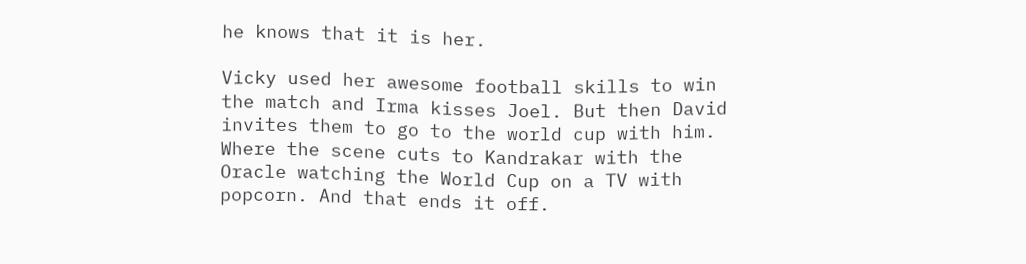he knows that it is her.

Vicky used her awesome football skills to win the match and Irma kisses Joel. But then David invites them to go to the world cup with him. Where the scene cuts to Kandrakar with the Oracle watching the World Cup on a TV with popcorn. And that ends it off.